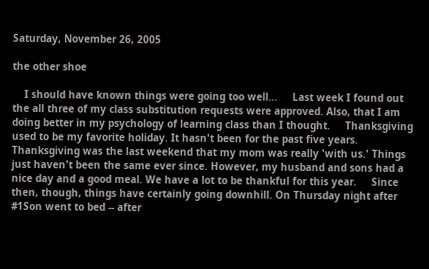Saturday, November 26, 2005

the other shoe

    I should have known things were going too well...     Last week I found out the all three of my class substitution requests were approved. Also, that I am doing better in my psychology of learning class than I thought.     Thanksgiving used to be my favorite holiday. It hasn't been for the past five years. Thanksgiving was the last weekend that my mom was really 'with us.' Things just haven't been the same ever since. However, my husband and sons had a nice day and a good meal. We have a lot to be thankful for this year.     Since then, though, things have certainly going downhill. On Thursday night after #1Son went to bed -- after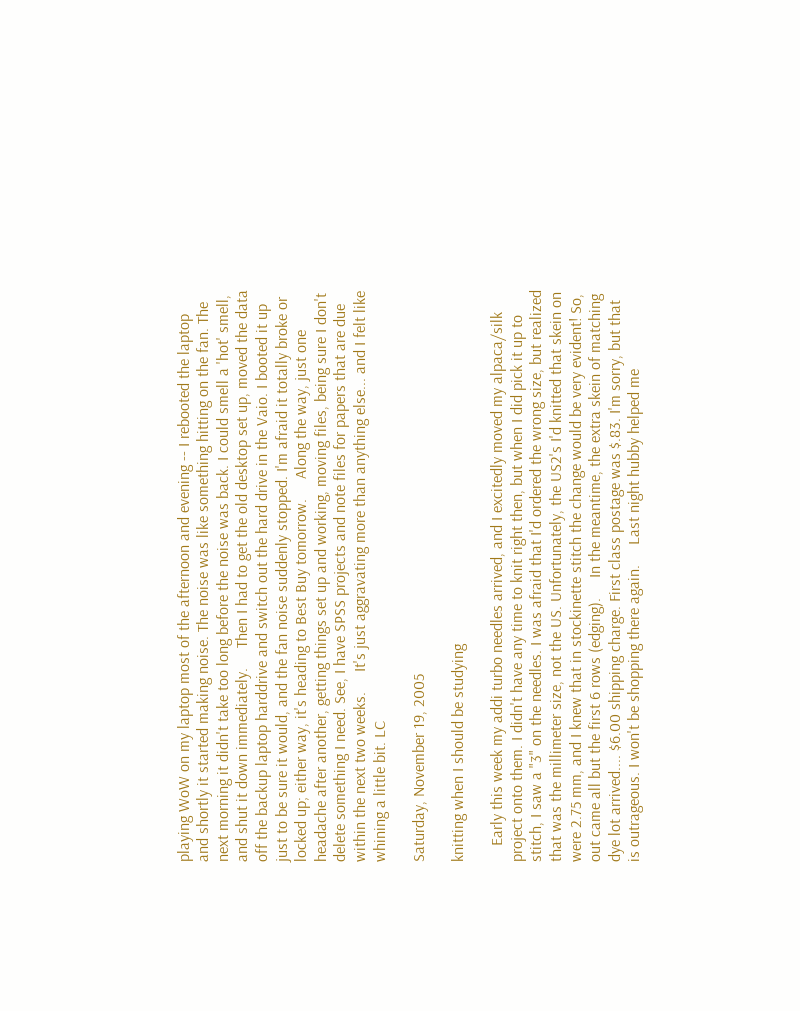playing WoW on my laptop most of the afternoon and evening -- I rebooted the laptop and shortly it started making noise. The noise was like something hitting on the fan. The next morning it didn't take too long before the noise was back. I could smell a 'hot' smell, and shut it down immediately.     Then I had to get the old desktop set up, moved the data off the backup laptop harddrive and switch out the hard drive in the Vaio. I booted it up just to be sure it would, and the fan noise suddenly stopped. I'm afraid it totally broke or locked up; either way, it's heading to Best Buy tomorrow.     Along the way, just one headache after another, getting things set up and working, moving files, being sure I don't delete something I need. See, I have SPSS projects and note files for papers that are due within the next two weeks.     It's just aggravating more than anything else... and I felt like whining a little bit. LC

Saturday, November 19, 2005

knitting when I should be studying

    Early this week my addi turbo needles arrived, and I excitedly moved my alpaca/silk project onto them. I didn't have any time to knit right then, but when I did pick it up to stitch, I saw a "3" on the needles. I was afraid that I'd ordered the wrong size, but realized that was the millimeter size, not the US. Unfortunately, the US2's I'd knitted that skein on were 2.75 mm, and I knew that in stockinette stitch the change would be very evident! So, out came all but the first 6 rows (edging).     In the meantime, the extra skein of matching dye lot arrived.... $6.00 shipping charge. First class postage was $.83. I'm sorry, but that is outrageous. I won't be shopping there again.     Last night hubby helped me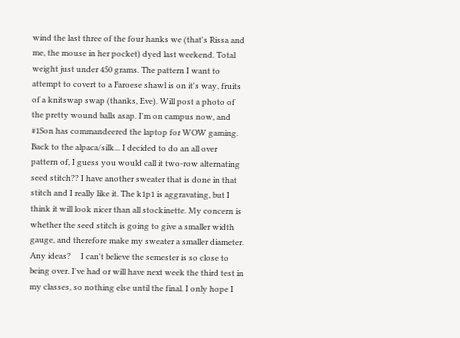wind the last three of the four hanks we (that's Rissa and me, the mouse in her pocket) dyed last weekend. Total weight just under 450 grams. The pattern I want to attempt to covert to a Faroese shawl is on it's way, fruits of a knitswap swap (thanks, Eve). Will post a photo of the pretty wound balls asap. I'm on campus now, and #1Son has commandeered the laptop for WOW gaming.     Back to the alpaca/silk... I decided to do an all over pattern of, I guess you would call it two-row alternating seed stitch?? I have another sweater that is done in that stitch and I really like it. The k1p1 is aggravating, but I think it will look nicer than all stockinette. My concern is whether the seed stitch is going to give a smaller width gauge, and therefore make my sweater a smaller diameter. Any ideas?     I can't believe the semester is so close to being over. I've had or will have next week the third test in my classes, so nothing else until the final. I only hope I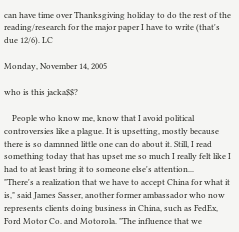can have time over Thanksgiving holiday to do the rest of the reading/research for the major paper I have to write (that's due 12/6). LC

Monday, November 14, 2005

who is this jacka$$?

    People who know me, know that I avoid political controversies like a plague. It is upsetting, mostly because there is so damnned little one can do about it. Still, I read something today that has upset me so much I really felt like I had to at least bring it to someone else's attention...
"There's a realization that we have to accept China for what it is," said James Sasser, another former ambassador who now represents clients doing business in China, such as FedEx, Ford Motor Co. and Motorola. "The influence that we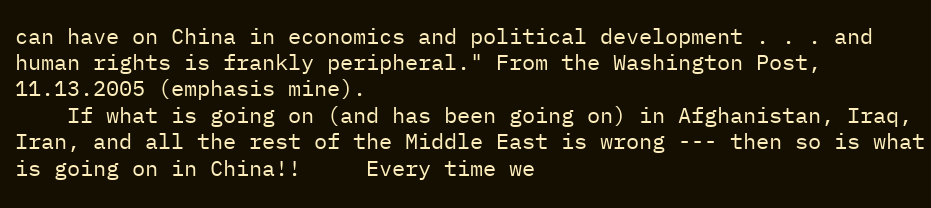can have on China in economics and political development . . . and human rights is frankly peripheral." From the Washington Post, 11.13.2005 (emphasis mine).
    If what is going on (and has been going on) in Afghanistan, Iraq, Iran, and all the rest of the Middle East is wrong --- then so is what is going on in China!!     Every time we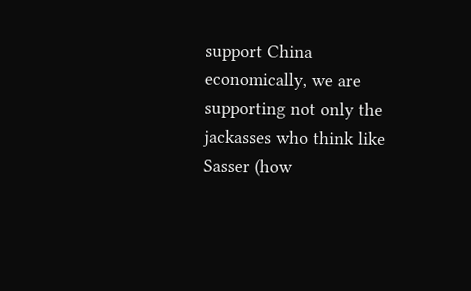support China economically, we are supporting not only the jackasses who think like Sasser (how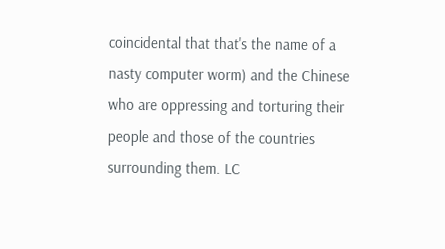coincidental that that's the name of a nasty computer worm) and the Chinese who are oppressing and torturing their people and those of the countries surrounding them. LC